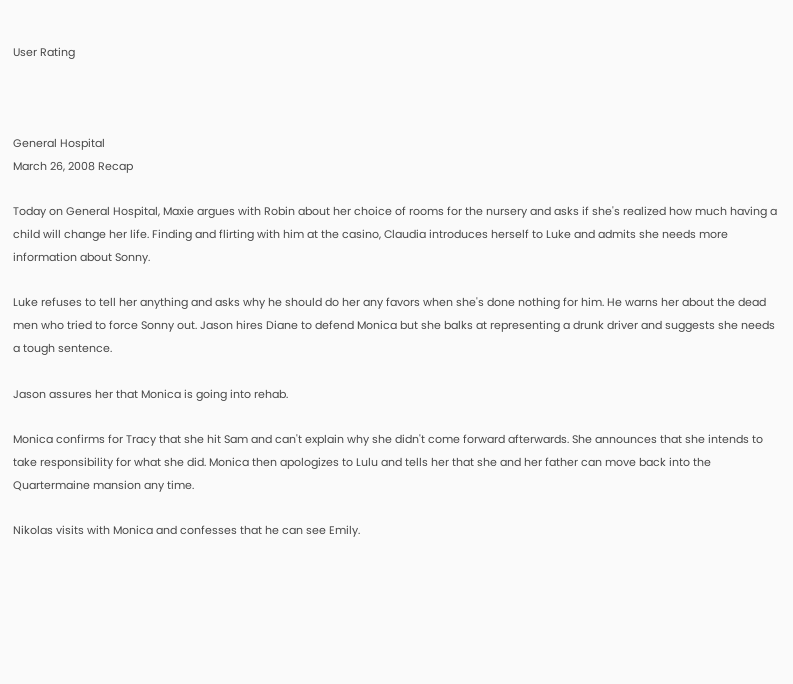User Rating



General Hospital
March 26, 2008 Recap

Today on General Hospital, Maxie argues with Robin about her choice of rooms for the nursery and asks if she's realized how much having a child will change her life. Finding and flirting with him at the casino, Claudia introduces herself to Luke and admits she needs more information about Sonny.

Luke refuses to tell her anything and asks why he should do her any favors when she's done nothing for him. He warns her about the dead men who tried to force Sonny out. Jason hires Diane to defend Monica but she balks at representing a drunk driver and suggests she needs a tough sentence.

Jason assures her that Monica is going into rehab.

Monica confirms for Tracy that she hit Sam and can't explain why she didn't come forward afterwards. She announces that she intends to take responsibility for what she did. Monica then apologizes to Lulu and tells her that she and her father can move back into the Quartermaine mansion any time.

Nikolas visits with Monica and confesses that he can see Emily.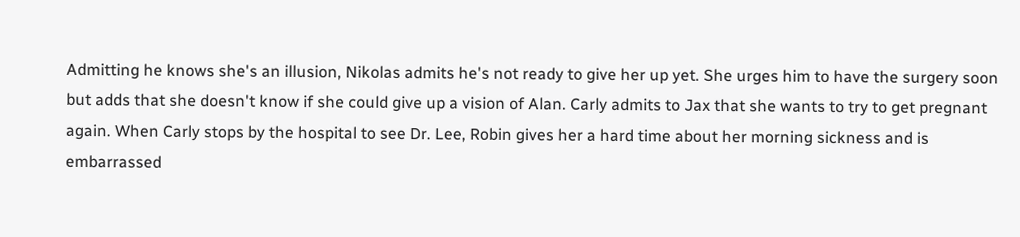Admitting he knows she's an illusion, Nikolas admits he's not ready to give her up yet. She urges him to have the surgery soon but adds that she doesn't know if she could give up a vision of Alan. Carly admits to Jax that she wants to try to get pregnant again. When Carly stops by the hospital to see Dr. Lee, Robin gives her a hard time about her morning sickness and is embarrassed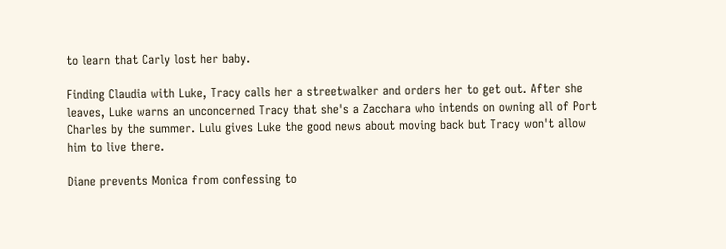to learn that Carly lost her baby.

Finding Claudia with Luke, Tracy calls her a streetwalker and orders her to get out. After she leaves, Luke warns an unconcerned Tracy that she's a Zacchara who intends on owning all of Port Charles by the summer. Lulu gives Luke the good news about moving back but Tracy won't allow him to live there.

Diane prevents Monica from confessing to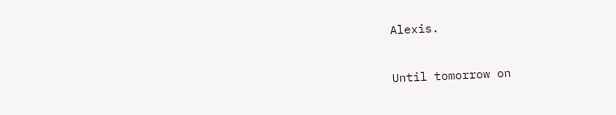Alexis.

Until tomorrow on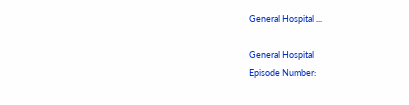General Hospital ...

General Hospital
Episode Number: